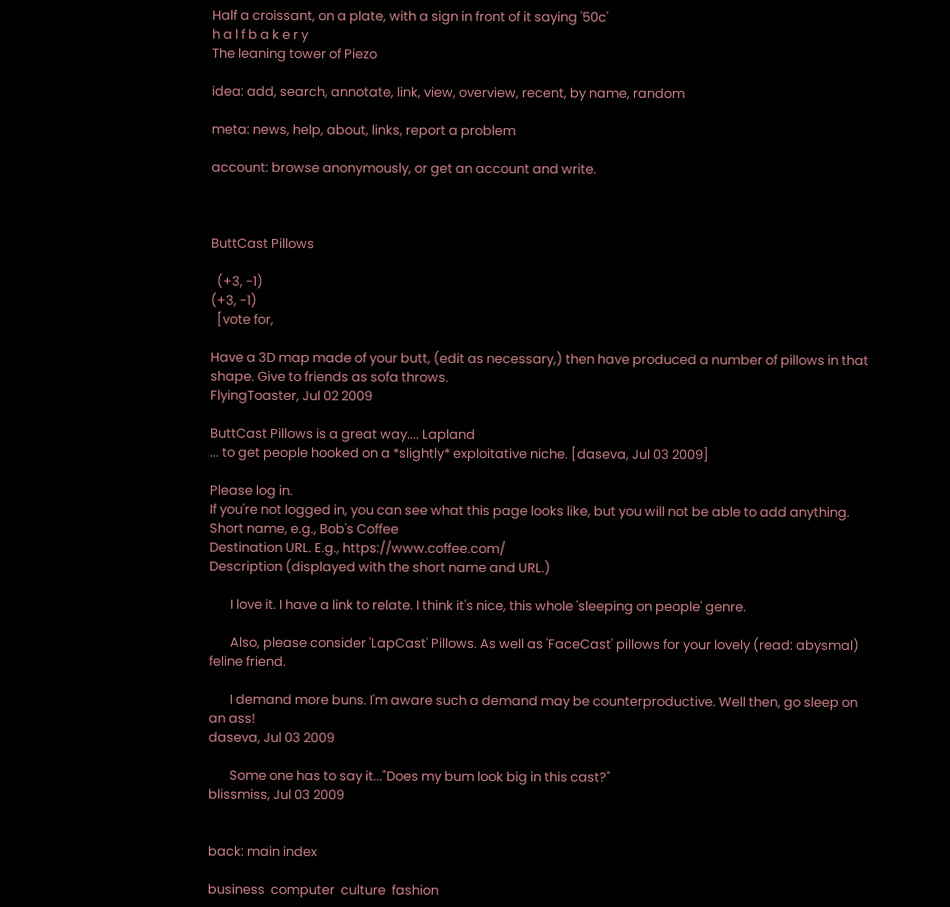Half a croissant, on a plate, with a sign in front of it saying '50c'
h a l f b a k e r y
The leaning tower of Piezo

idea: add, search, annotate, link, view, overview, recent, by name, random

meta: news, help, about, links, report a problem

account: browse anonymously, or get an account and write.



ButtCast Pillows

  (+3, -1)
(+3, -1)
  [vote for,

Have a 3D map made of your butt, (edit as necessary,) then have produced a number of pillows in that shape. Give to friends as sofa throws.
FlyingToaster, Jul 02 2009

ButtCast Pillows is a great way.... Lapland
... to get people hooked on a *slightly* exploitative niche. [daseva, Jul 03 2009]

Please log in.
If you're not logged in, you can see what this page looks like, but you will not be able to add anything.
Short name, e.g., Bob's Coffee
Destination URL. E.g., https://www.coffee.com/
Description (displayed with the short name and URL.)

       I love it. I have a link to relate. I think it's nice, this whole 'sleeping on people' genre.

       Also, please consider 'LapCast' Pillows. As well as 'FaceCast' pillows for your lovely (read: abysmal) feline friend.

       I demand more buns. I'm aware such a demand may be counterproductive. Well then, go sleep on an ass!
daseva, Jul 03 2009

       Some one has to say it..."Does my bum look big in this cast?"
blissmiss, Jul 03 2009


back: main index

business  computer  culture  fashion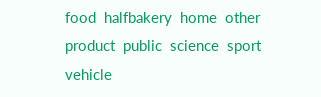food  halfbakery  home  other  product  public  science  sport  vehicle